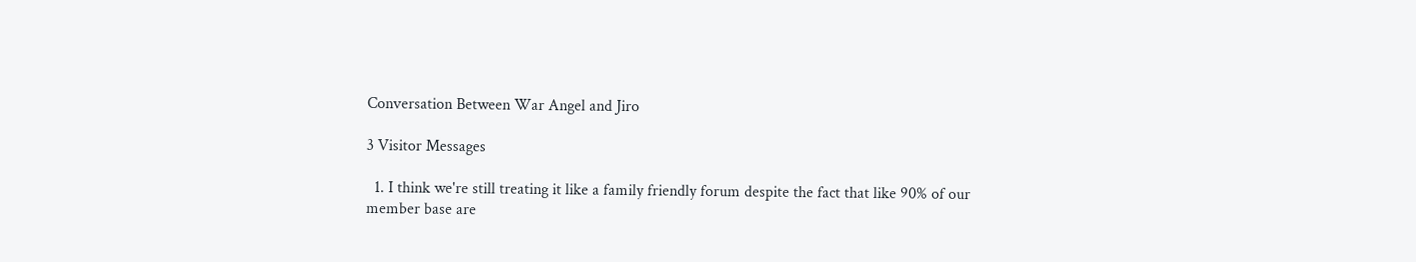Conversation Between War Angel and Jiro

3 Visitor Messages

  1. I think we're still treating it like a family friendly forum despite the fact that like 90% of our member base are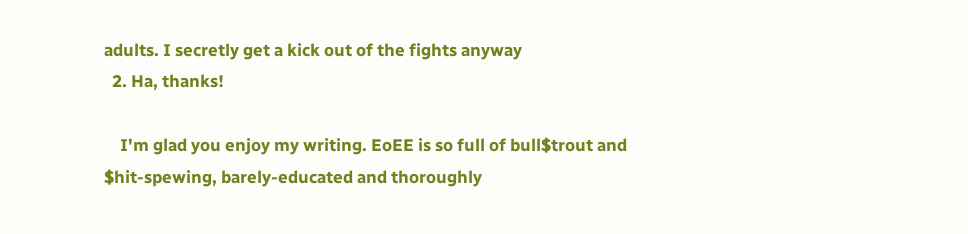adults. I secretly get a kick out of the fights anyway
  2. Ha, thanks!

    I'm glad you enjoy my writing. EoEE is so full of bull$trout and $hit-spewing, barely-educated and thoroughly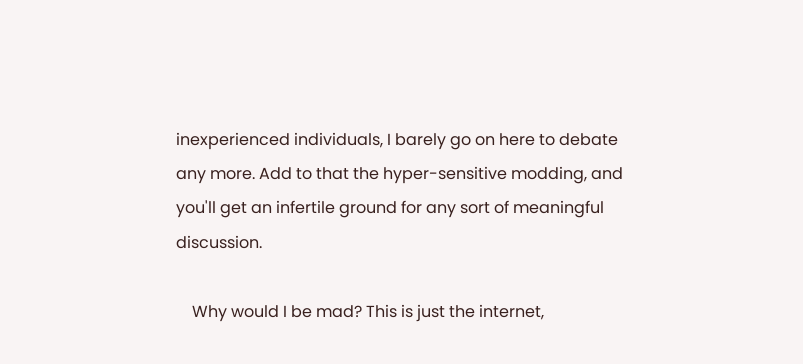inexperienced individuals, I barely go on here to debate any more. Add to that the hyper-sensitive modding, and you'll get an infertile ground for any sort of meaningful discussion.

    Why would I be mad? This is just the internet,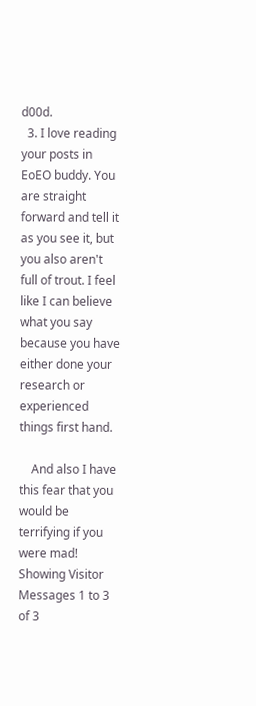d00d.
  3. I love reading your posts in EoEO buddy. You are straight forward and tell it as you see it, but you also aren't full of trout. I feel like I can believe what you say because you have either done your research or experienced things first hand.

    And also I have this fear that you would be terrifying if you were mad!
Showing Visitor Messages 1 to 3 of 3